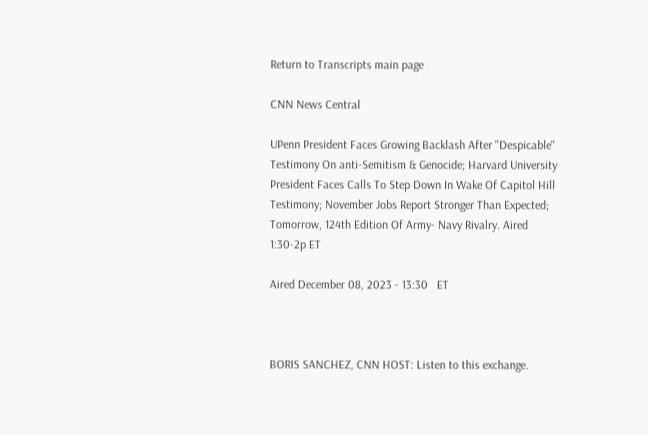Return to Transcripts main page

CNN News Central

UPenn President Faces Growing Backlash After "Despicable" Testimony On anti-Semitism & Genocide; Harvard University President Faces Calls To Step Down In Wake Of Capitol Hill Testimony; November Jobs Report Stronger Than Expected; Tomorrow, 124th Edition Of Army- Navy Rivalry. Aired 1:30-2p ET

Aired December 08, 2023 - 13:30   ET



BORIS SANCHEZ, CNN HOST: Listen to this exchange.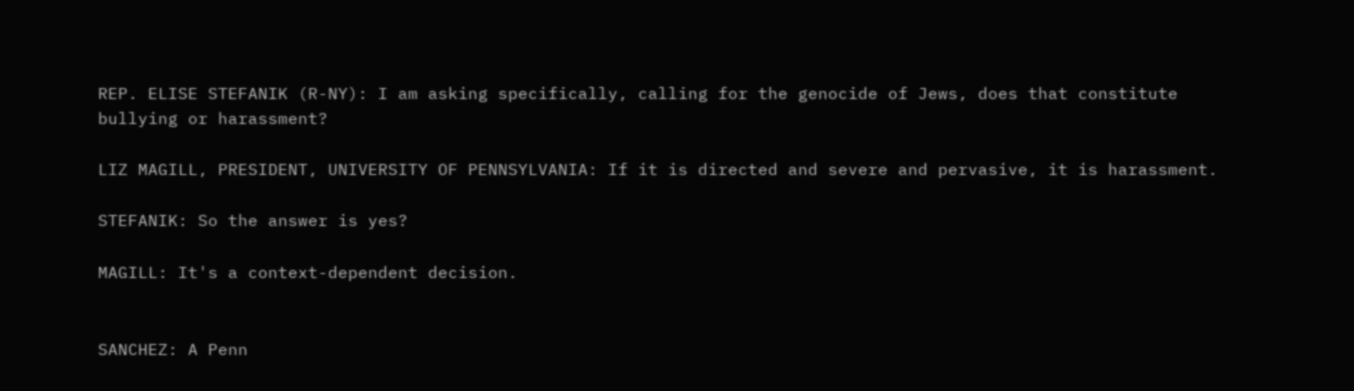REP. ELISE STEFANIK (R-NY): I am asking specifically, calling for the genocide of Jews, does that constitute bullying or harassment?

LIZ MAGILL, PRESIDENT, UNIVERSITY OF PENNSYLVANIA: If it is directed and severe and pervasive, it is harassment.

STEFANIK: So the answer is yes?

MAGILL: It's a context-dependent decision.


SANCHEZ: A Penn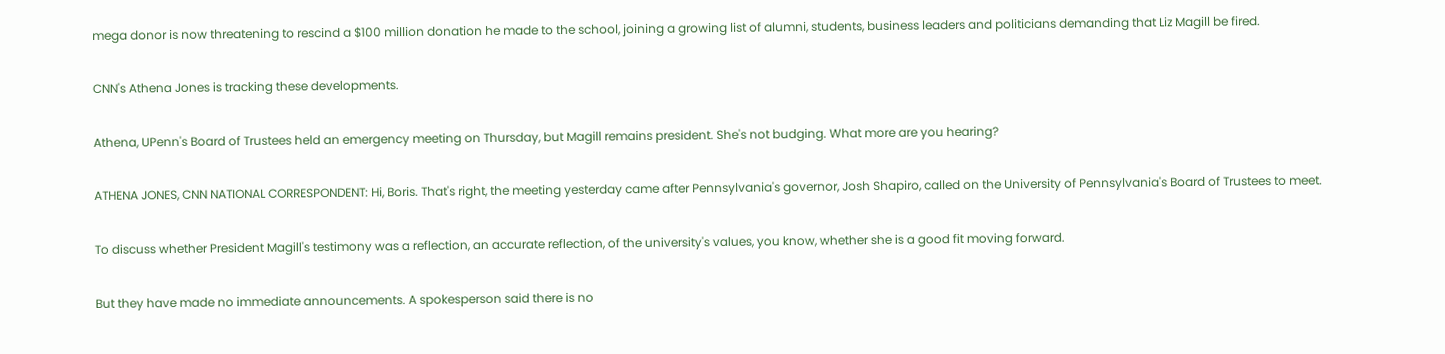mega donor is now threatening to rescind a $100 million donation he made to the school, joining a growing list of alumni, students, business leaders and politicians demanding that Liz Magill be fired.

CNN's Athena Jones is tracking these developments.

Athena, UPenn's Board of Trustees held an emergency meeting on Thursday, but Magill remains president. She's not budging. What more are you hearing?

ATHENA JONES, CNN NATIONAL CORRESPONDENT: Hi, Boris. That's right, the meeting yesterday came after Pennsylvania's governor, Josh Shapiro, called on the University of Pennsylvania's Board of Trustees to meet.

To discuss whether President Magill's testimony was a reflection, an accurate reflection, of the university's values, you know, whether she is a good fit moving forward.

But they have made no immediate announcements. A spokesperson said there is no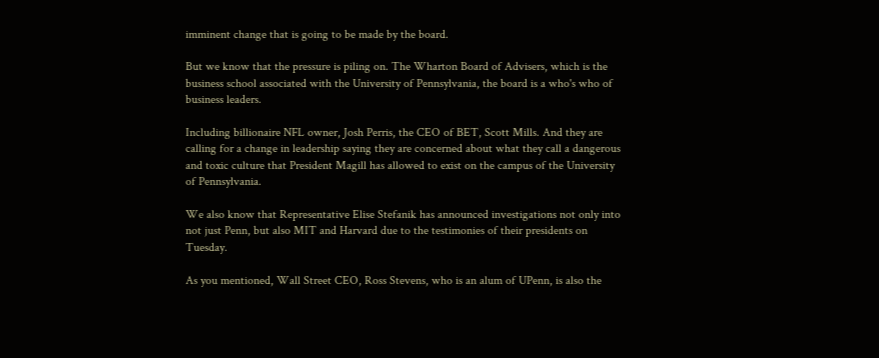imminent change that is going to be made by the board.

But we know that the pressure is piling on. The Wharton Board of Advisers, which is the business school associated with the University of Pennsylvania, the board is a who's who of business leaders.

Including billionaire NFL owner, Josh Perris, the CEO of BET, Scott Mills. And they are calling for a change in leadership saying they are concerned about what they call a dangerous and toxic culture that President Magill has allowed to exist on the campus of the University of Pennsylvania.

We also know that Representative Elise Stefanik has announced investigations not only into not just Penn, but also MIT and Harvard due to the testimonies of their presidents on Tuesday.

As you mentioned, Wall Street CEO, Ross Stevens, who is an alum of UPenn, is also the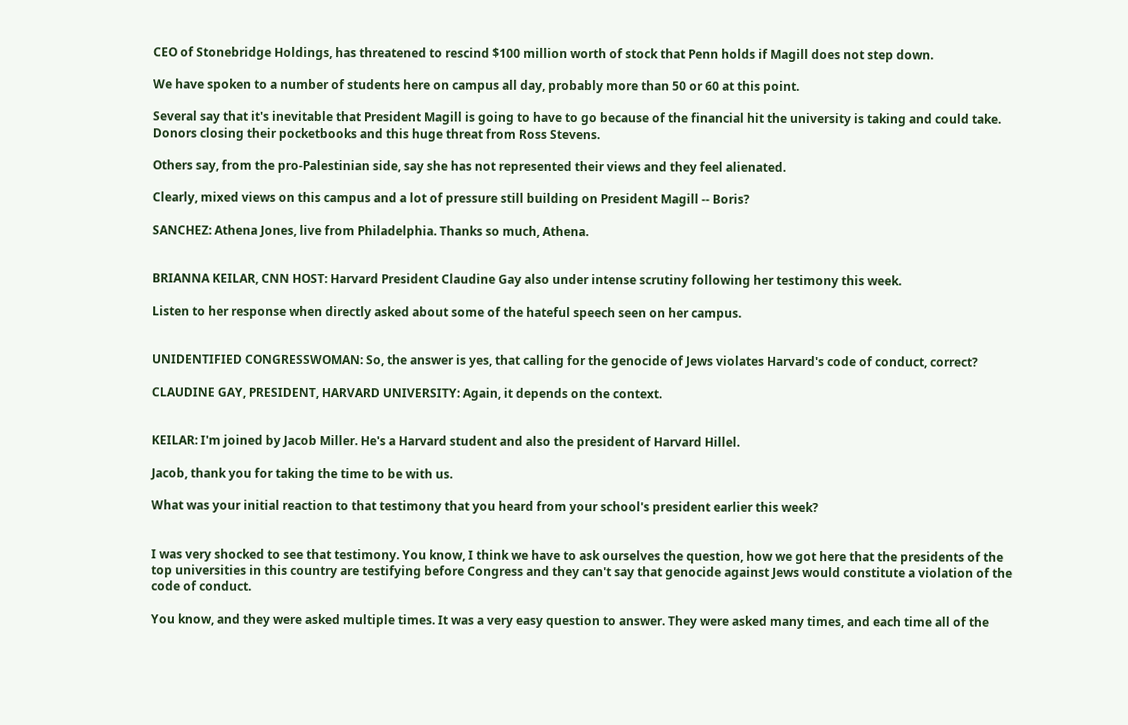CEO of Stonebridge Holdings, has threatened to rescind $100 million worth of stock that Penn holds if Magill does not step down.

We have spoken to a number of students here on campus all day, probably more than 50 or 60 at this point.

Several say that it's inevitable that President Magill is going to have to go because of the financial hit the university is taking and could take. Donors closing their pocketbooks and this huge threat from Ross Stevens.

Others say, from the pro-Palestinian side, say she has not represented their views and they feel alienated.

Clearly, mixed views on this campus and a lot of pressure still building on President Magill -- Boris?

SANCHEZ: Athena Jones, live from Philadelphia. Thanks so much, Athena.


BRIANNA KEILAR, CNN HOST: Harvard President Claudine Gay also under intense scrutiny following her testimony this week.

Listen to her response when directly asked about some of the hateful speech seen on her campus.


UNIDENTIFIED CONGRESSWOMAN: So, the answer is yes, that calling for the genocide of Jews violates Harvard's code of conduct, correct?

CLAUDINE GAY, PRESIDENT, HARVARD UNIVERSITY: Again, it depends on the context.


KEILAR: I'm joined by Jacob Miller. He's a Harvard student and also the president of Harvard Hillel.

Jacob, thank you for taking the time to be with us.

What was your initial reaction to that testimony that you heard from your school's president earlier this week?


I was very shocked to see that testimony. You know, I think we have to ask ourselves the question, how we got here that the presidents of the top universities in this country are testifying before Congress and they can't say that genocide against Jews would constitute a violation of the code of conduct.

You know, and they were asked multiple times. It was a very easy question to answer. They were asked many times, and each time all of the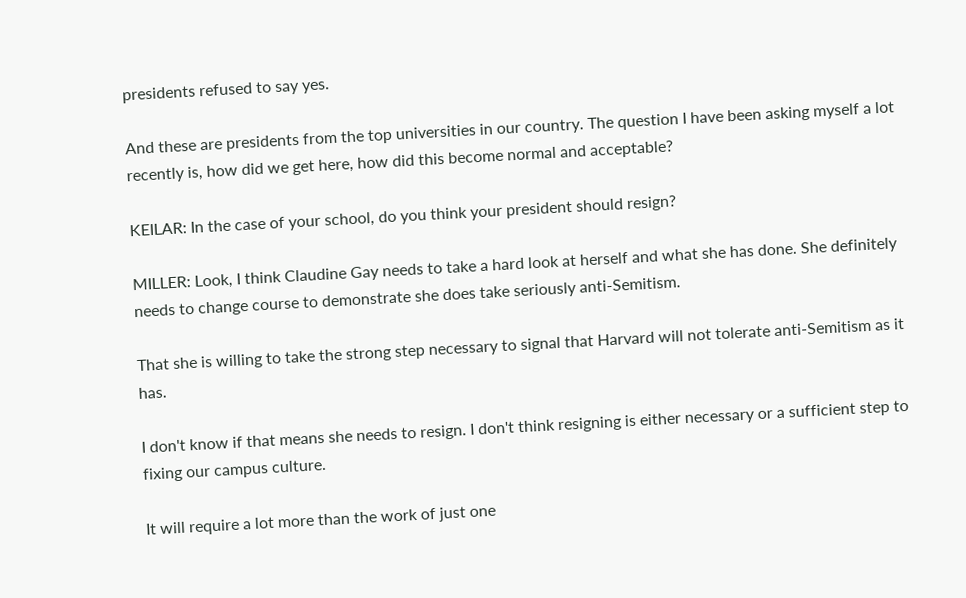presidents refused to say yes.

And these are presidents from the top universities in our country. The question I have been asking myself a lot recently is, how did we get here, how did this become normal and acceptable?

KEILAR: In the case of your school, do you think your president should resign?

MILLER: Look, I think Claudine Gay needs to take a hard look at herself and what she has done. She definitely needs to change course to demonstrate she does take seriously anti-Semitism.

That she is willing to take the strong step necessary to signal that Harvard will not tolerate anti-Semitism as it has.

I don't know if that means she needs to resign. I don't think resigning is either necessary or a sufficient step to fixing our campus culture.

It will require a lot more than the work of just one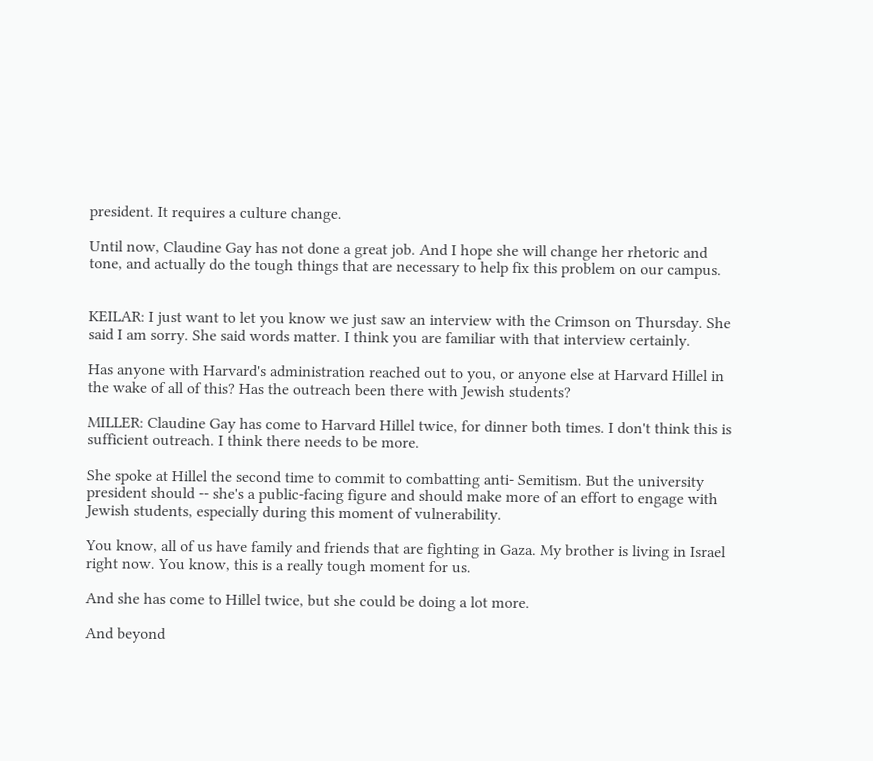president. It requires a culture change.

Until now, Claudine Gay has not done a great job. And I hope she will change her rhetoric and tone, and actually do the tough things that are necessary to help fix this problem on our campus.


KEILAR: I just want to let you know we just saw an interview with the Crimson on Thursday. She said I am sorry. She said words matter. I think you are familiar with that interview certainly.

Has anyone with Harvard's administration reached out to you, or anyone else at Harvard Hillel in the wake of all of this? Has the outreach been there with Jewish students?

MILLER: Claudine Gay has come to Harvard Hillel twice, for dinner both times. I don't think this is sufficient outreach. I think there needs to be more.

She spoke at Hillel the second time to commit to combatting anti- Semitism. But the university president should -- she's a public-facing figure and should make more of an effort to engage with Jewish students, especially during this moment of vulnerability.

You know, all of us have family and friends that are fighting in Gaza. My brother is living in Israel right now. You know, this is a really tough moment for us.

And she has come to Hillel twice, but she could be doing a lot more.

And beyond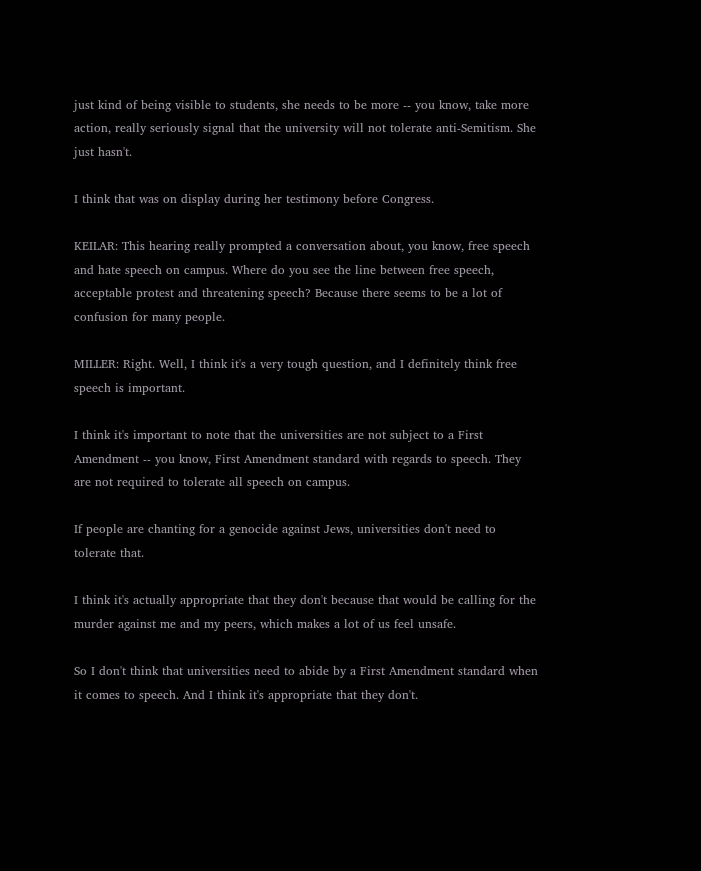just kind of being visible to students, she needs to be more -- you know, take more action, really seriously signal that the university will not tolerate anti-Semitism. She just hasn't.

I think that was on display during her testimony before Congress.

KEILAR: This hearing really prompted a conversation about, you know, free speech and hate speech on campus. Where do you see the line between free speech, acceptable protest and threatening speech? Because there seems to be a lot of confusion for many people.

MILLER: Right. Well, I think it's a very tough question, and I definitely think free speech is important.

I think it's important to note that the universities are not subject to a First Amendment -- you know, First Amendment standard with regards to speech. They are not required to tolerate all speech on campus.

If people are chanting for a genocide against Jews, universities don't need to tolerate that.

I think it's actually appropriate that they don't because that would be calling for the murder against me and my peers, which makes a lot of us feel unsafe.

So I don't think that universities need to abide by a First Amendment standard when it comes to speech. And I think it's appropriate that they don't.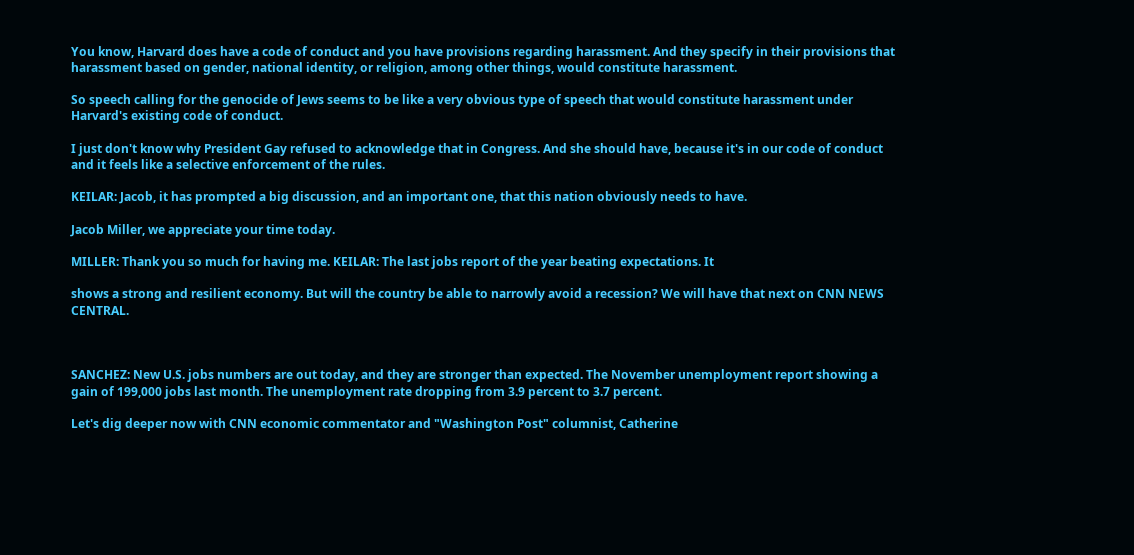You know, Harvard does have a code of conduct and you have provisions regarding harassment. And they specify in their provisions that harassment based on gender, national identity, or religion, among other things, would constitute harassment.

So speech calling for the genocide of Jews seems to be like a very obvious type of speech that would constitute harassment under Harvard's existing code of conduct.

I just don't know why President Gay refused to acknowledge that in Congress. And she should have, because it's in our code of conduct and it feels like a selective enforcement of the rules.

KEILAR: Jacob, it has prompted a big discussion, and an important one, that this nation obviously needs to have.

Jacob Miller, we appreciate your time today.

MILLER: Thank you so much for having me. KEILAR: The last jobs report of the year beating expectations. It

shows a strong and resilient economy. But will the country be able to narrowly avoid a recession? We will have that next on CNN NEWS CENTRAL.



SANCHEZ: New U.S. jobs numbers are out today, and they are stronger than expected. The November unemployment report showing a gain of 199,000 jobs last month. The unemployment rate dropping from 3.9 percent to 3.7 percent.

Let's dig deeper now with CNN economic commentator and "Washington Post" columnist, Catherine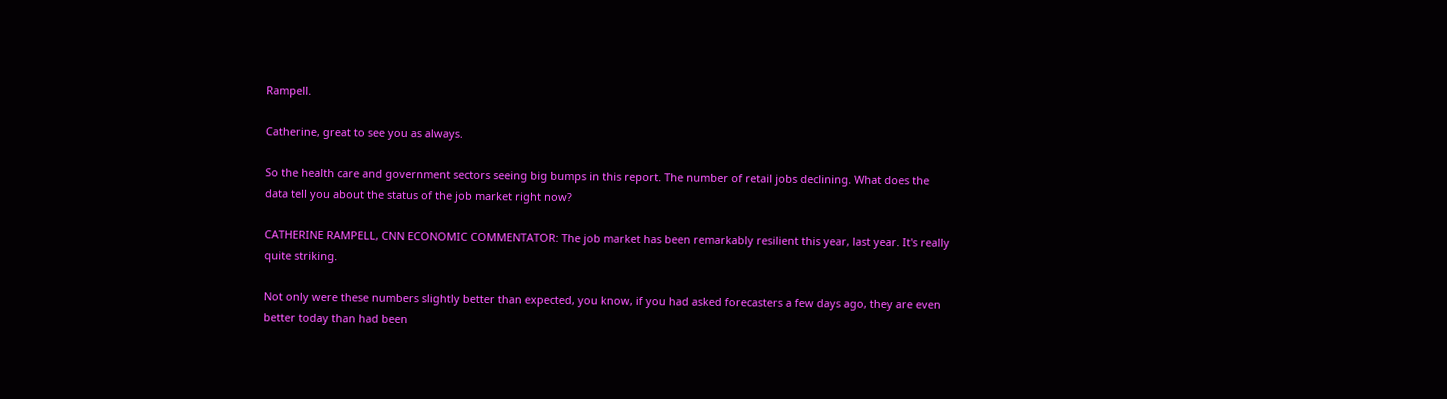Rampell.

Catherine, great to see you as always.

So the health care and government sectors seeing big bumps in this report. The number of retail jobs declining. What does the data tell you about the status of the job market right now?

CATHERINE RAMPELL, CNN ECONOMIC COMMENTATOR: The job market has been remarkably resilient this year, last year. It's really quite striking.

Not only were these numbers slightly better than expected, you know, if you had asked forecasters a few days ago, they are even better today than had been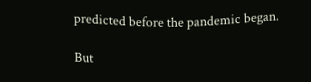predicted before the pandemic began.

But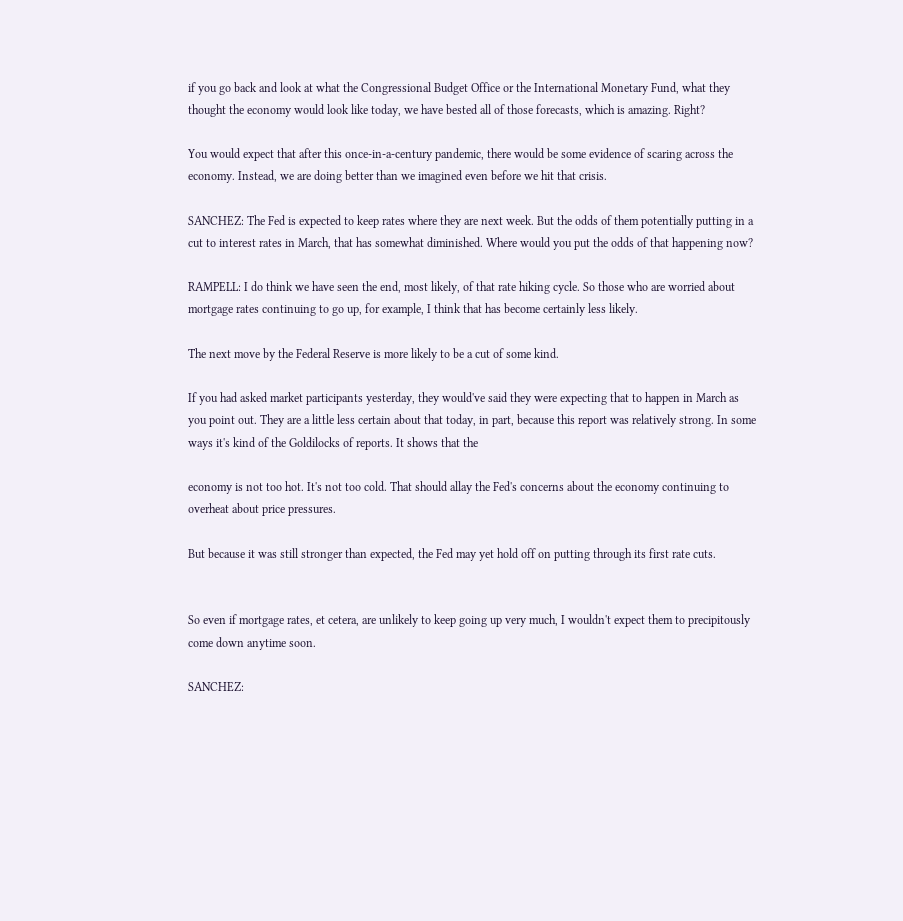if you go back and look at what the Congressional Budget Office or the International Monetary Fund, what they thought the economy would look like today, we have bested all of those forecasts, which is amazing. Right?

You would expect that after this once-in-a-century pandemic, there would be some evidence of scaring across the economy. Instead, we are doing better than we imagined even before we hit that crisis.

SANCHEZ: The Fed is expected to keep rates where they are next week. But the odds of them potentially putting in a cut to interest rates in March, that has somewhat diminished. Where would you put the odds of that happening now?

RAMPELL: I do think we have seen the end, most likely, of that rate hiking cycle. So those who are worried about mortgage rates continuing to go up, for example, I think that has become certainly less likely.

The next move by the Federal Reserve is more likely to be a cut of some kind.

If you had asked market participants yesterday, they would've said they were expecting that to happen in March as you point out. They are a little less certain about that today, in part, because this report was relatively strong. In some ways it's kind of the Goldilocks of reports. It shows that the

economy is not too hot. It's not too cold. That should allay the Fed's concerns about the economy continuing to overheat about price pressures.

But because it was still stronger than expected, the Fed may yet hold off on putting through its first rate cuts.


So even if mortgage rates, et cetera, are unlikely to keep going up very much, I wouldn't expect them to precipitously come down anytime soon.

SANCHEZ: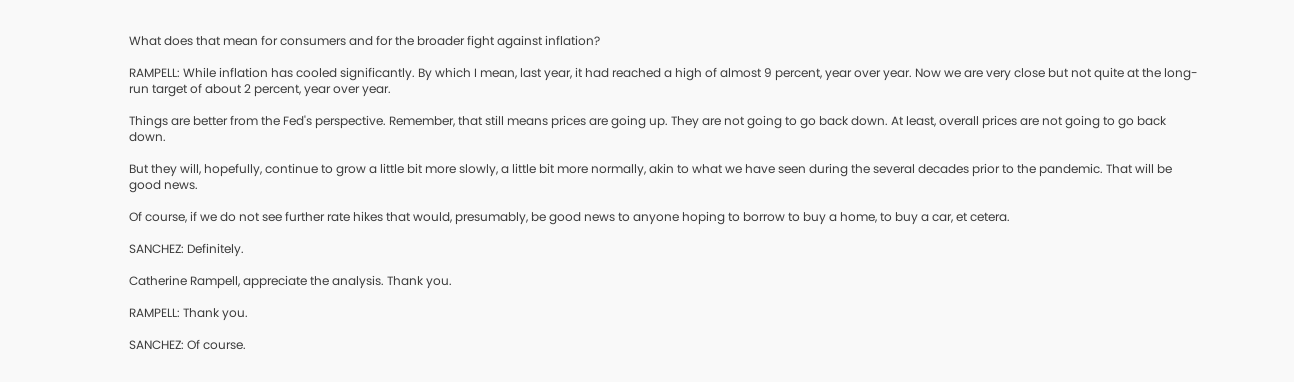What does that mean for consumers and for the broader fight against inflation?

RAMPELL: While inflation has cooled significantly. By which I mean, last year, it had reached a high of almost 9 percent, year over year. Now we are very close but not quite at the long-run target of about 2 percent, year over year.

Things are better from the Fed's perspective. Remember, that still means prices are going up. They are not going to go back down. At least, overall prices are not going to go back down.

But they will, hopefully, continue to grow a little bit more slowly, a little bit more normally, akin to what we have seen during the several decades prior to the pandemic. That will be good news.

Of course, if we do not see further rate hikes that would, presumably, be good news to anyone hoping to borrow to buy a home, to buy a car, et cetera.

SANCHEZ: Definitely.

Catherine Rampell, appreciate the analysis. Thank you.

RAMPELL: Thank you.

SANCHEZ: Of course.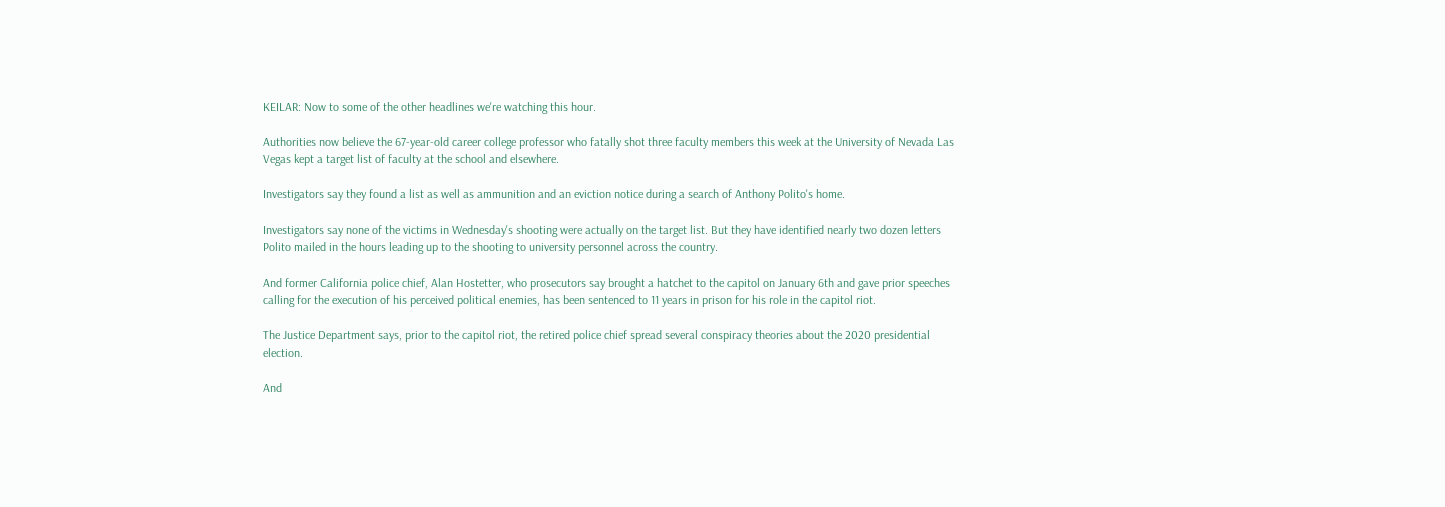KEILAR: Now to some of the other headlines we're watching this hour.

Authorities now believe the 67-year-old career college professor who fatally shot three faculty members this week at the University of Nevada Las Vegas kept a target list of faculty at the school and elsewhere.

Investigators say they found a list as well as ammunition and an eviction notice during a search of Anthony Polito's home.

Investigators say none of the victims in Wednesday's shooting were actually on the target list. But they have identified nearly two dozen letters Polito mailed in the hours leading up to the shooting to university personnel across the country.

And former California police chief, Alan Hostetter, who prosecutors say brought a hatchet to the capitol on January 6th and gave prior speeches calling for the execution of his perceived political enemies, has been sentenced to 11 years in prison for his role in the capitol riot.

The Justice Department says, prior to the capitol riot, the retired police chief spread several conspiracy theories about the 2020 presidential election.

And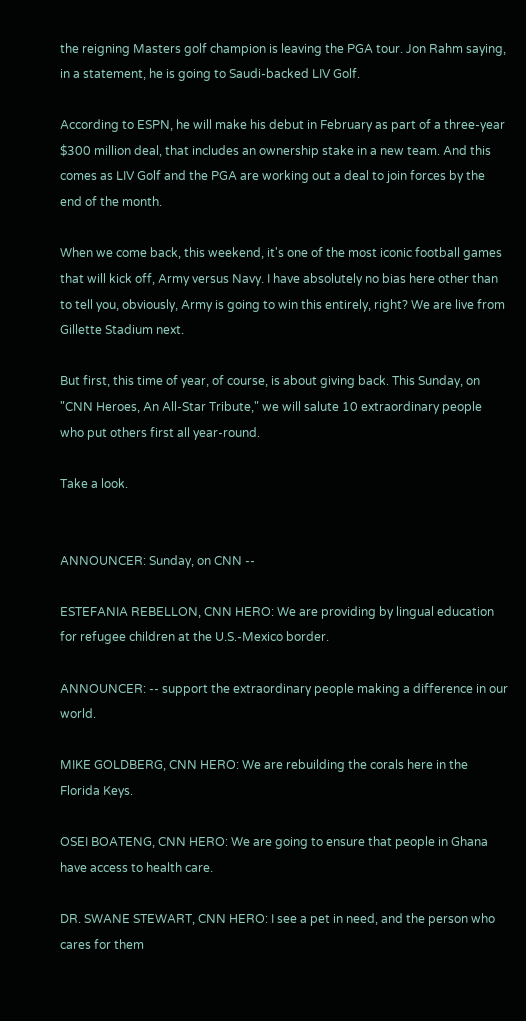the reigning Masters golf champion is leaving the PGA tour. Jon Rahm saying, in a statement, he is going to Saudi-backed LIV Golf.

According to ESPN, he will make his debut in February as part of a three-year $300 million deal, that includes an ownership stake in a new team. And this comes as LIV Golf and the PGA are working out a deal to join forces by the end of the month.

When we come back, this weekend, it's one of the most iconic football games that will kick off, Army versus Navy. I have absolutely no bias here other than to tell you, obviously, Army is going to win this entirely, right? We are live from Gillette Stadium next.

But first, this time of year, of course, is about giving back. This Sunday, on "CNN Heroes, An All-Star Tribute," we will salute 10 extraordinary people who put others first all year-round.

Take a look.


ANNOUNCER: Sunday, on CNN --

ESTEFANIA REBELLON, CNN HERO: We are providing by lingual education for refugee children at the U.S.-Mexico border.

ANNOUNCER: -- support the extraordinary people making a difference in our world.

MIKE GOLDBERG, CNN HERO: We are rebuilding the corals here in the Florida Keys.

OSEI BOATENG, CNN HERO: We are going to ensure that people in Ghana have access to health care.

DR. SWANE STEWART, CNN HERO: I see a pet in need, and the person who cares for them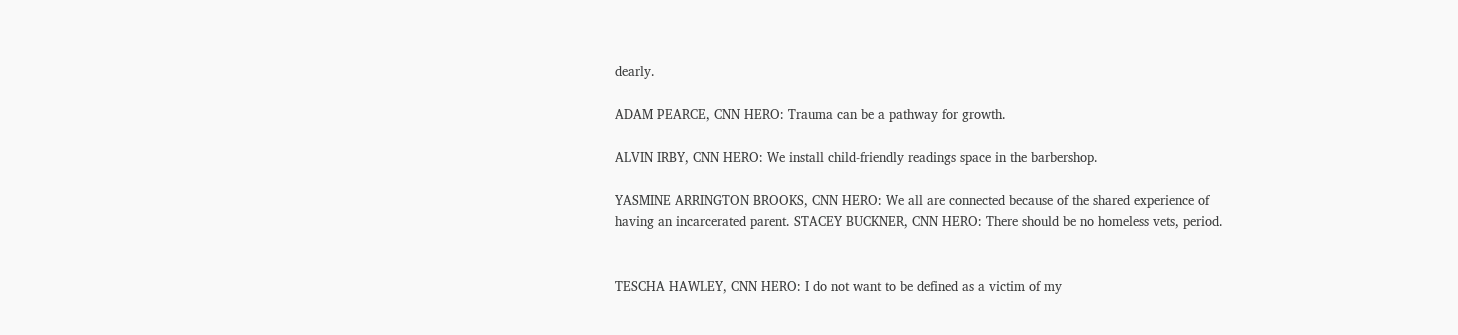dearly.

ADAM PEARCE, CNN HERO: Trauma can be a pathway for growth.

ALVIN IRBY, CNN HERO: We install child-friendly readings space in the barbershop.

YASMINE ARRINGTON BROOKS, CNN HERO: We all are connected because of the shared experience of having an incarcerated parent. STACEY BUCKNER, CNN HERO: There should be no homeless vets, period.


TESCHA HAWLEY, CNN HERO: I do not want to be defined as a victim of my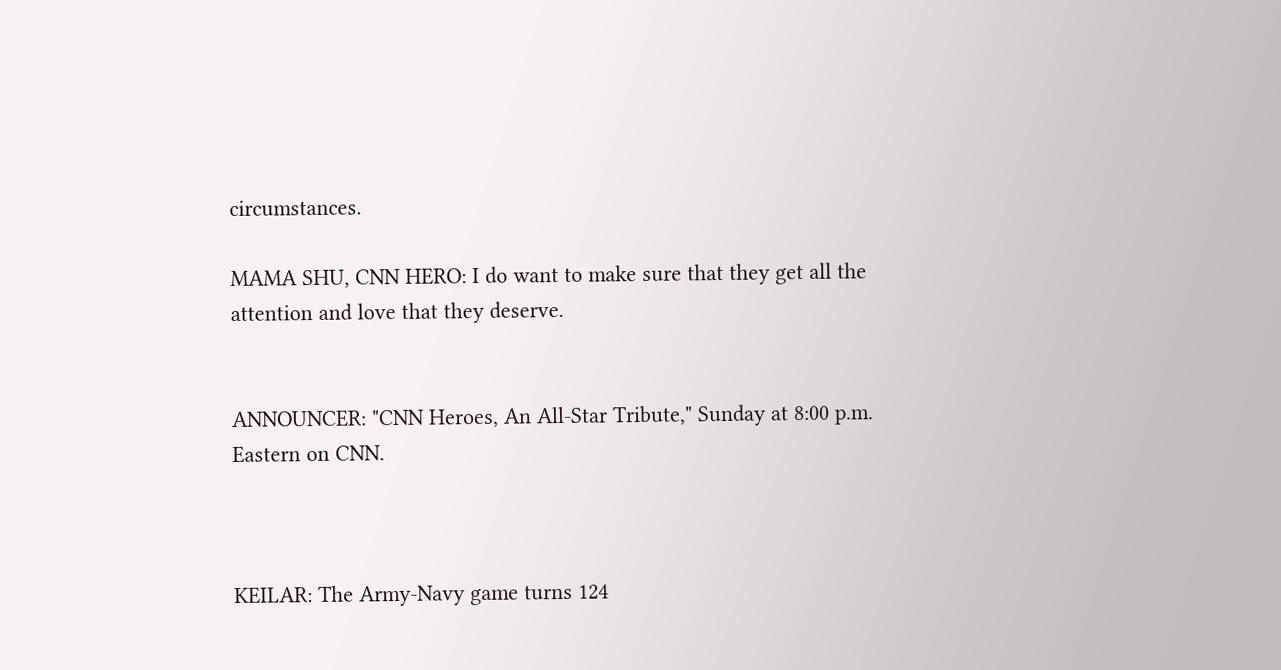circumstances.

MAMA SHU, CNN HERO: I do want to make sure that they get all the attention and love that they deserve.


ANNOUNCER: "CNN Heroes, An All-Star Tribute," Sunday at 8:00 p.m. Eastern on CNN.



KEILAR: The Army-Navy game turns 124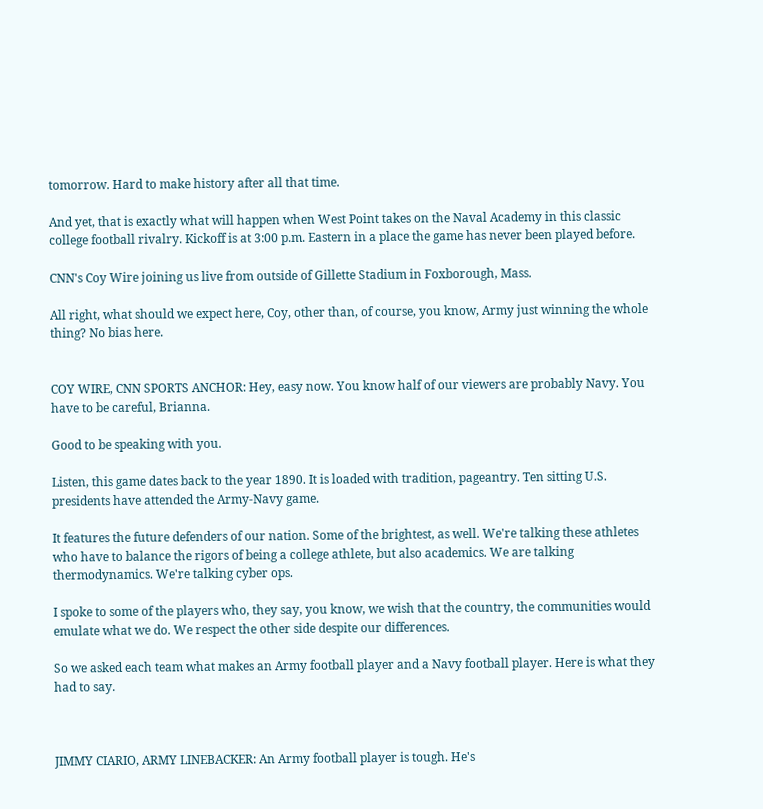tomorrow. Hard to make history after all that time.

And yet, that is exactly what will happen when West Point takes on the Naval Academy in this classic college football rivalry. Kickoff is at 3:00 p.m. Eastern in a place the game has never been played before.

CNN's Coy Wire joining us live from outside of Gillette Stadium in Foxborough, Mass.

All right, what should we expect here, Coy, other than, of course, you know, Army just winning the whole thing? No bias here.


COY WIRE, CNN SPORTS ANCHOR: Hey, easy now. You know half of our viewers are probably Navy. You have to be careful, Brianna.

Good to be speaking with you.

Listen, this game dates back to the year 1890. It is loaded with tradition, pageantry. Ten sitting U.S. presidents have attended the Army-Navy game.

It features the future defenders of our nation. Some of the brightest, as well. We're talking these athletes who have to balance the rigors of being a college athlete, but also academics. We are talking thermodynamics. We're talking cyber ops.

I spoke to some of the players who, they say, you know, we wish that the country, the communities would emulate what we do. We respect the other side despite our differences.

So we asked each team what makes an Army football player and a Navy football player. Here is what they had to say.



JIMMY CIARIO, ARMY LINEBACKER: An Army football player is tough. He's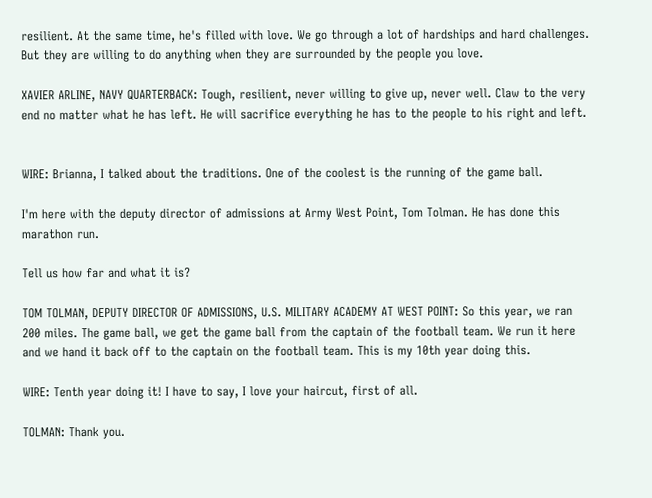resilient. At the same time, he's filled with love. We go through a lot of hardships and hard challenges. But they are willing to do anything when they are surrounded by the people you love.

XAVIER ARLINE, NAVY QUARTERBACK: Tough, resilient, never willing to give up, never well. Claw to the very end no matter what he has left. He will sacrifice everything he has to the people to his right and left.


WIRE: Brianna, I talked about the traditions. One of the coolest is the running of the game ball.

I'm here with the deputy director of admissions at Army West Point, Tom Tolman. He has done this marathon run.

Tell us how far and what it is?

TOM TOLMAN, DEPUTY DIRECTOR OF ADMISSIONS, U.S. MILITARY ACADEMY AT WEST POINT: So this year, we ran 200 miles. The game ball, we get the game ball from the captain of the football team. We run it here and we hand it back off to the captain on the football team. This is my 10th year doing this.

WIRE: Tenth year doing it! I have to say, I love your haircut, first of all.

TOLMAN: Thank you.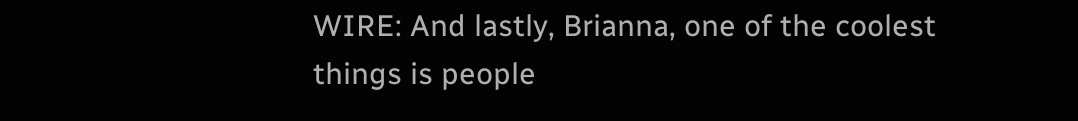WIRE: And lastly, Brianna, one of the coolest things is people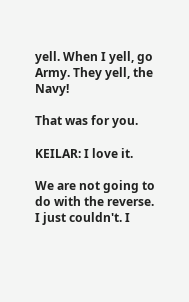yell. When I yell, go Army. They yell, the Navy!

That was for you.

KEILAR: I love it.

We are not going to do with the reverse. I just couldn't. I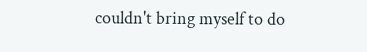couldn't bring myself to do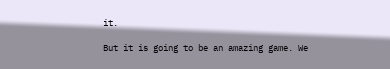it.

But it is going to be an amazing game. We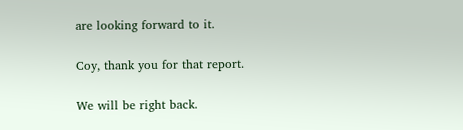are looking forward to it.

Coy, thank you for that report.

We will be right back.